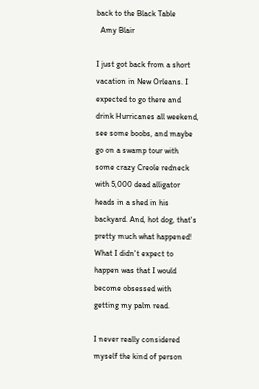back to the Black Table
  Amy Blair

I just got back from a short vacation in New Orleans. I expected to go there and drink Hurricanes all weekend, see some boobs, and maybe go on a swamp tour with some crazy Creole redneck with 5,000 dead alligator heads in a shed in his backyard. And, hot dog, that's pretty much what happened! What I didn't expect to happen was that I would become obsessed with getting my palm read.

I never really considered myself the kind of person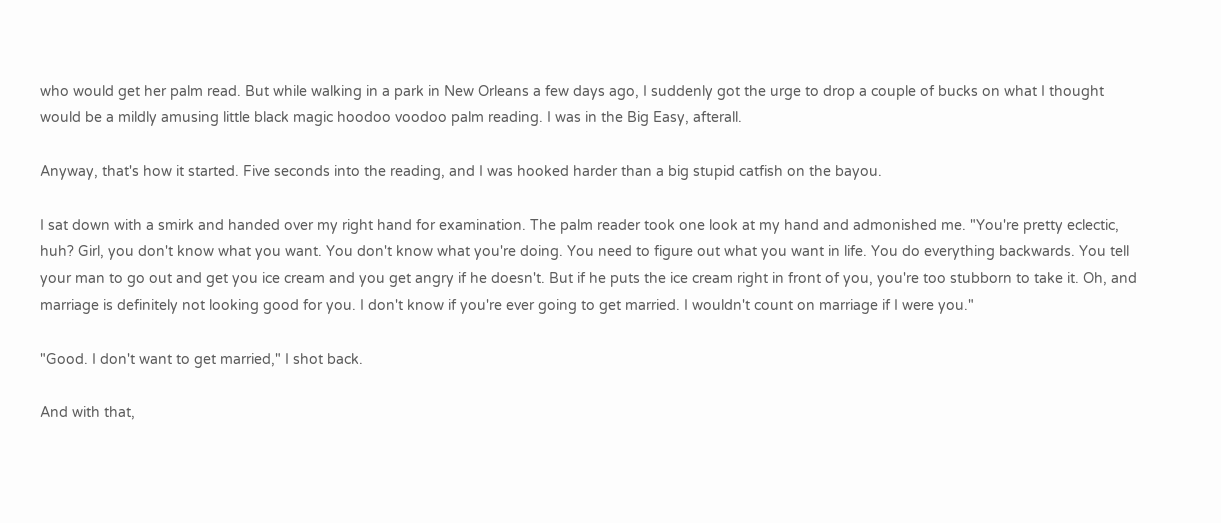who would get her palm read. But while walking in a park in New Orleans a few days ago, I suddenly got the urge to drop a couple of bucks on what I thought would be a mildly amusing little black magic hoodoo voodoo palm reading. I was in the Big Easy, afterall.

Anyway, that's how it started. Five seconds into the reading, and I was hooked harder than a big stupid catfish on the bayou.

I sat down with a smirk and handed over my right hand for examination. The palm reader took one look at my hand and admonished me. "You're pretty eclectic, huh? Girl, you don't know what you want. You don't know what you're doing. You need to figure out what you want in life. You do everything backwards. You tell your man to go out and get you ice cream and you get angry if he doesn't. But if he puts the ice cream right in front of you, you're too stubborn to take it. Oh, and marriage is definitely not looking good for you. I don't know if you're ever going to get married. I wouldn't count on marriage if I were you."

"Good. I don't want to get married," I shot back.

And with that,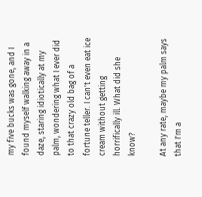my five bucks was gone, and I found myself walking away in a daze, staring idiotically at my palm, wondering what I ever did to that crazy old bag of a fortune teller. I can't even eat ice cream without getting horrifically ill. What did she know?

At any rate, maybe my palm says that I'm a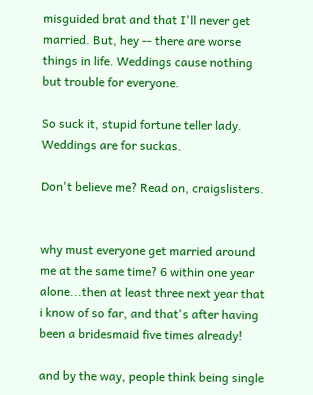misguided brat and that I'll never get married. But, hey -- there are worse things in life. Weddings cause nothing but trouble for everyone.

So suck it, stupid fortune teller lady. Weddings are for suckas.

Don't believe me? Read on, craigslisters.


why must everyone get married around me at the same time? 6 within one year alone...then at least three next year that i know of so far, and that's after having been a bridesmaid five times already!

and by the way, people think being single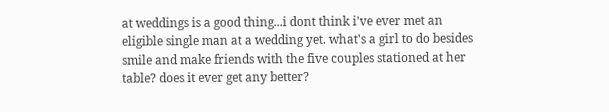at weddings is a good thing...i dont think i've ever met an eligible single man at a wedding yet. what's a girl to do besides smile and make friends with the five couples stationed at her table? does it ever get any better?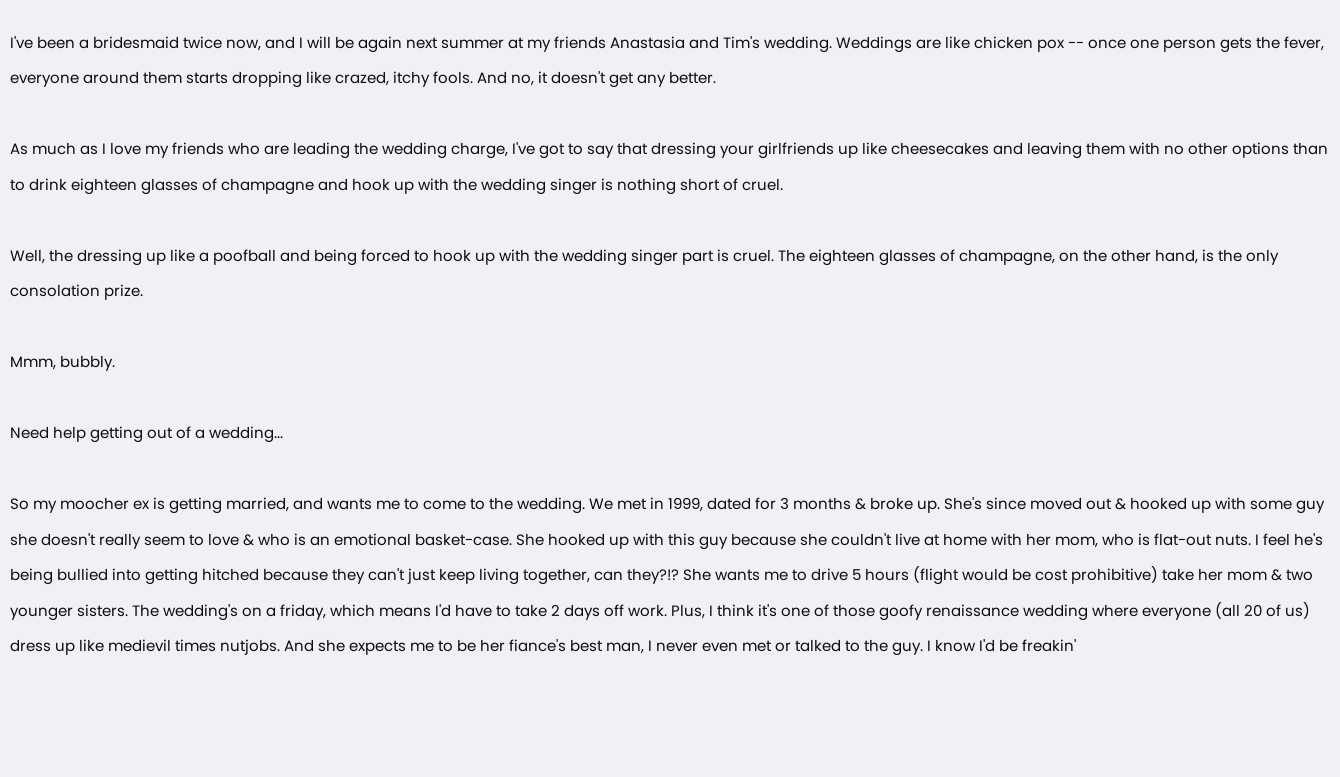I've been a bridesmaid twice now, and I will be again next summer at my friends Anastasia and Tim's wedding. Weddings are like chicken pox -- once one person gets the fever, everyone around them starts dropping like crazed, itchy fools. And no, it doesn't get any better.

As much as I love my friends who are leading the wedding charge, I've got to say that dressing your girlfriends up like cheesecakes and leaving them with no other options than to drink eighteen glasses of champagne and hook up with the wedding singer is nothing short of cruel.

Well, the dressing up like a poofball and being forced to hook up with the wedding singer part is cruel. The eighteen glasses of champagne, on the other hand, is the only consolation prize.

Mmm, bubbly.

Need help getting out of a wedding...

So my moocher ex is getting married, and wants me to come to the wedding. We met in 1999, dated for 3 months & broke up. She's since moved out & hooked up with some guy she doesn't really seem to love & who is an emotional basket-case. She hooked up with this guy because she couldn't live at home with her mom, who is flat-out nuts. I feel he's being bullied into getting hitched because they can't just keep living together, can they?!? She wants me to drive 5 hours (flight would be cost prohibitive) take her mom & two younger sisters. The wedding's on a friday, which means I'd have to take 2 days off work. Plus, I think it's one of those goofy renaissance wedding where everyone (all 20 of us) dress up like medievil times nutjobs. And she expects me to be her fiance's best man, I never even met or talked to the guy. I know I'd be freakin'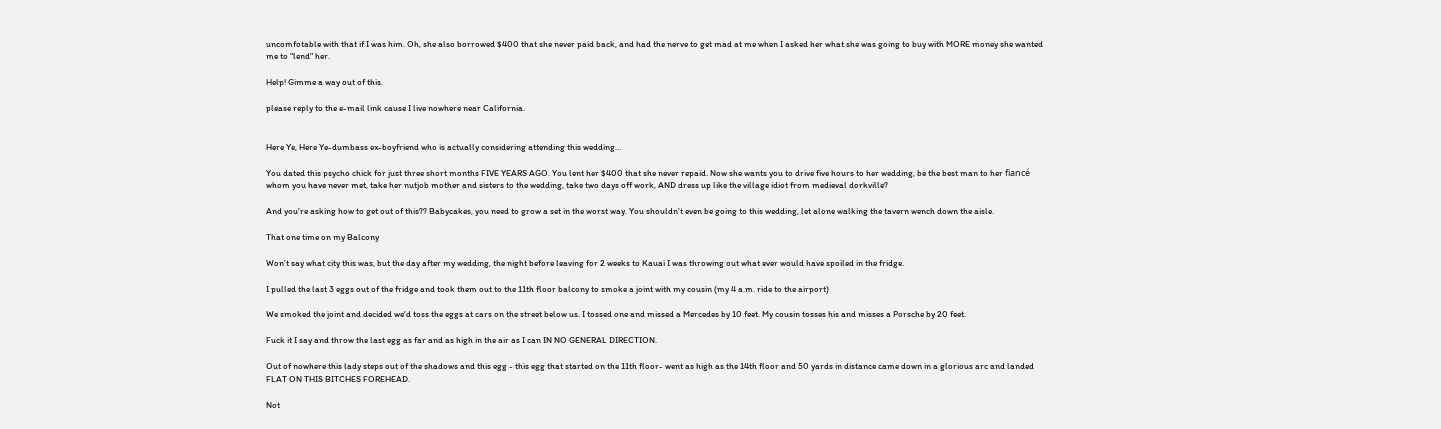uncomfotable with that if I was him. Oh, she also borrowed $400 that she never paid back, and had the nerve to get mad at me when I asked her what she was going to buy with MORE money she wanted me to "lend" her.

Help! Gimme a way out of this.

please reply to the e-mail link cause I live nowhere near California.


Here Ye, Here Ye-dumbass ex-boyfriend who is actually considering attending this wedding…

You dated this psycho chick for just three short months FIVE YEARS AGO. You lent her $400 that she never repaid. Now she wants you to drive five hours to her wedding, be the best man to her fiancé whom you have never met, take her nutjob mother and sisters to the wedding, take two days off work, AND dress up like the village idiot from medieval dorkville?

And you're asking how to get out of this?? Babycakes, you need to grow a set in the worst way. You shouldn't even be going to this wedding, let alone walking the tavern wench down the aisle.

That one time on my Balcony

Won't say what city this was, but the day after my wedding, the night before leaving for 2 weeks to Kauai I was throwing out what ever would have spoiled in the fridge.

I pulled the last 3 eggs out of the fridge and took them out to the 11th floor balcony to smoke a joint with my cousin (my 4 a.m. ride to the airport)

We smoked the joint and decided we'd toss the eggs at cars on the street below us. I tossed one and missed a Mercedes by 10 feet. My cousin tosses his and misses a Porsche by 20 feet.

Fuck it I say and throw the last egg as far and as high in the air as I can IN NO GENERAL DIRECTION.

Out of nowhere this lady steps out of the shadows and this egg - this egg that started on the 11th floor- went as high as the 14th floor and 50 yards in distance came down in a glorious arc and landed FLAT ON THIS BITCHES FOREHEAD.

Not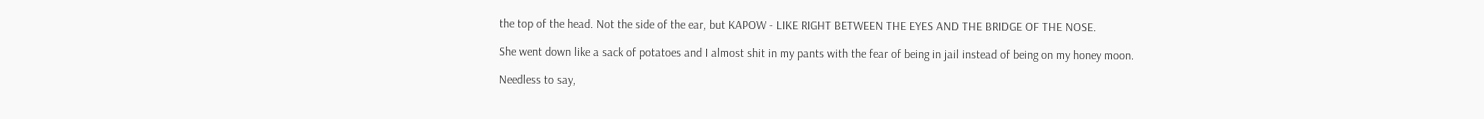the top of the head. Not the side of the ear, but KAPOW - LIKE RIGHT BETWEEN THE EYES AND THE BRIDGE OF THE NOSE.

She went down like a sack of potatoes and I almost shit in my pants with the fear of being in jail instead of being on my honey moon.

Needless to say,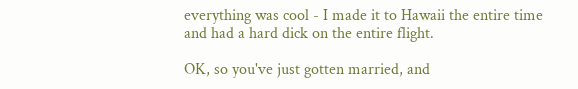everything was cool - I made it to Hawaii the entire time and had a hard dick on the entire flight.

OK, so you've just gotten married, and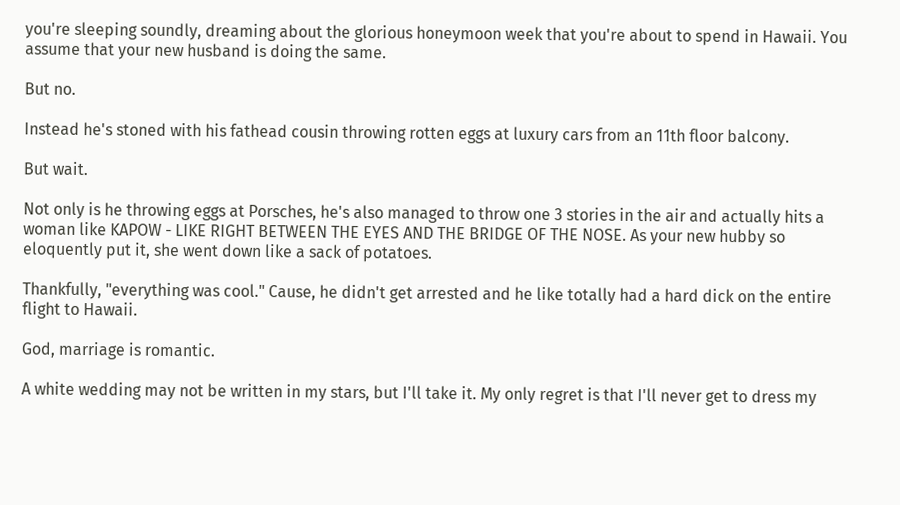you're sleeping soundly, dreaming about the glorious honeymoon week that you're about to spend in Hawaii. You assume that your new husband is doing the same.

But no.

Instead he's stoned with his fathead cousin throwing rotten eggs at luxury cars from an 11th floor balcony.

But wait.

Not only is he throwing eggs at Porsches, he's also managed to throw one 3 stories in the air and actually hits a woman like KAPOW - LIKE RIGHT BETWEEN THE EYES AND THE BRIDGE OF THE NOSE. As your new hubby so eloquently put it, she went down like a sack of potatoes.

Thankfully, "everything was cool." Cause, he didn't get arrested and he like totally had a hard dick on the entire flight to Hawaii.

God, marriage is romantic.

A white wedding may not be written in my stars, but I'll take it. My only regret is that I'll never get to dress my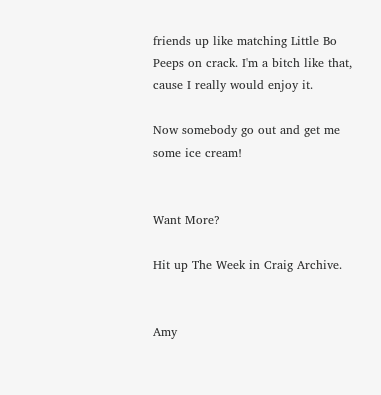friends up like matching Little Bo Peeps on crack. I'm a bitch like that, cause I really would enjoy it.

Now somebody go out and get me some ice cream!


Want More?

Hit up The Week in Craig Archive.


Amy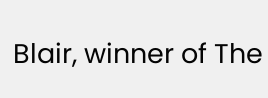Blair, winner of The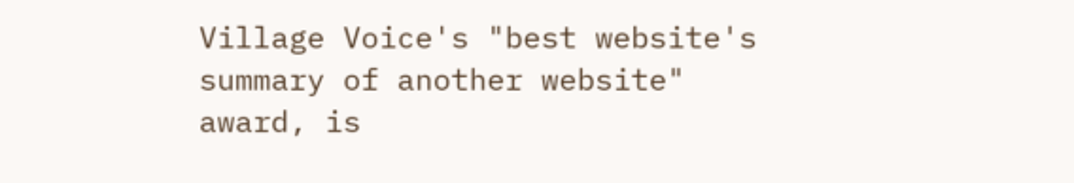Village Voice's "best website's summary of another website" award, is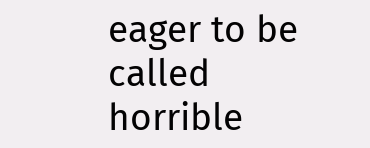eager to be called horrible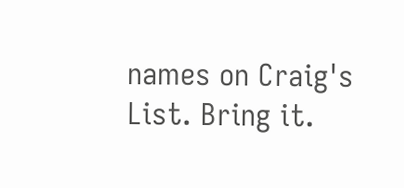names on Craig's List. Bring it.